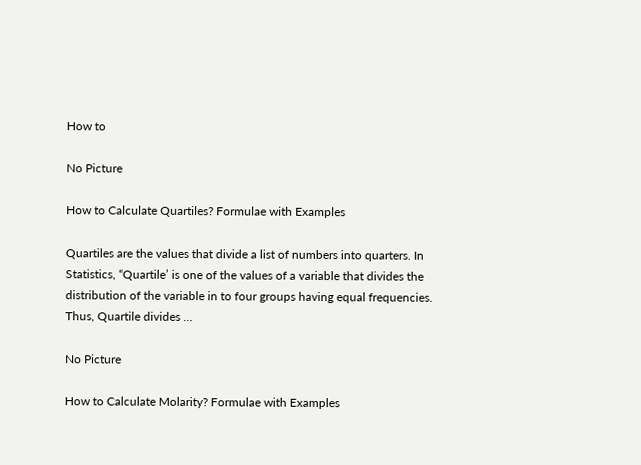How to

No Picture

How to Calculate Quartiles? Formulae with Examples

Quartiles are the values that divide a list of numbers into quarters. In Statistics, “Quartile’ is one of the values of a variable that divides the distribution of the variable in to four groups having equal frequencies. Thus, Quartile divides …

No Picture

How to Calculate Molarity? Formulae with Examples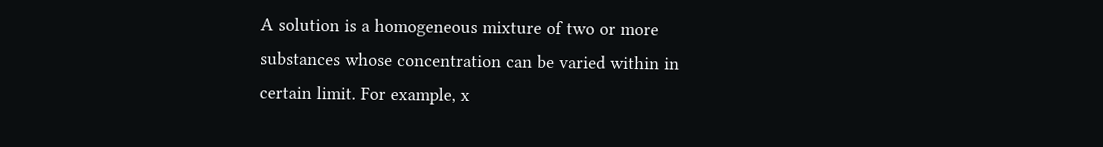A solution is a homogeneous mixture of two or more substances whose concentration can be varied within in certain limit. For example, x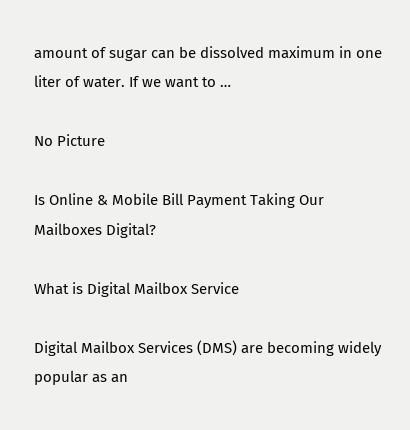amount of sugar can be dissolved maximum in one liter of water. If we want to …

No Picture

Is Online & Mobile Bill Payment Taking Our Mailboxes Digital?

What is Digital Mailbox Service

Digital Mailbox Services (DMS) are becoming widely popular as an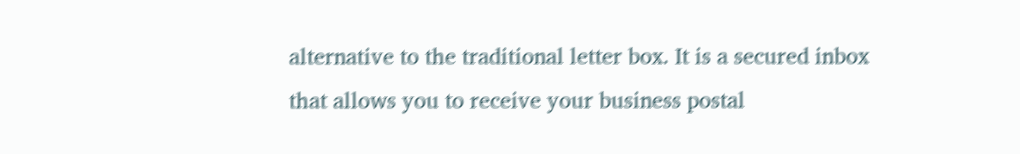alternative to the traditional letter box. It is a secured inbox that allows you to receive your business postal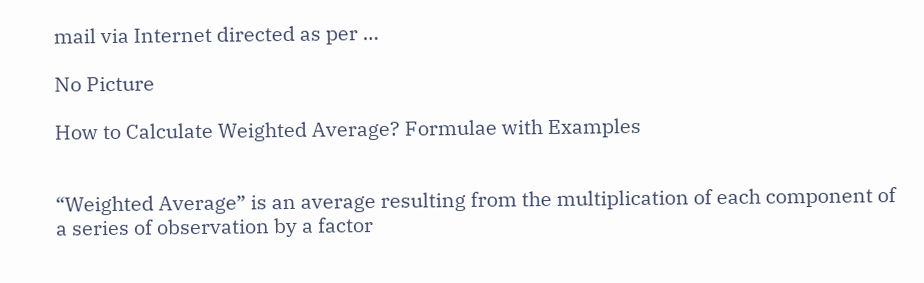mail via Internet directed as per …

No Picture

How to Calculate Weighted Average? Formulae with Examples


“Weighted Average” is an average resulting from the multiplication of each component of a series of observation by a factor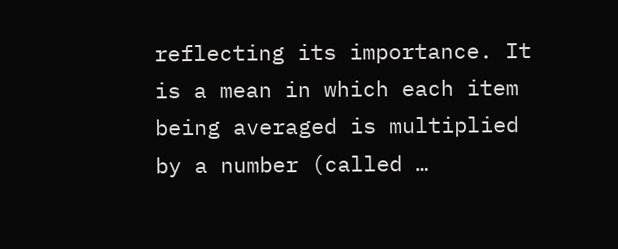reflecting its importance. It is a mean in which each item being averaged is multiplied by a number (called …